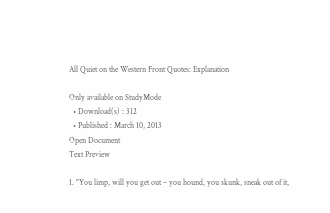All Quiet on the Western Front Quotes: Explanation

Only available on StudyMode
  • Download(s) : 312
  • Published : March 10, 2013
Open Document
Text Preview

1. "You limp, will you get out – you hound, you skunk, sneak out of it,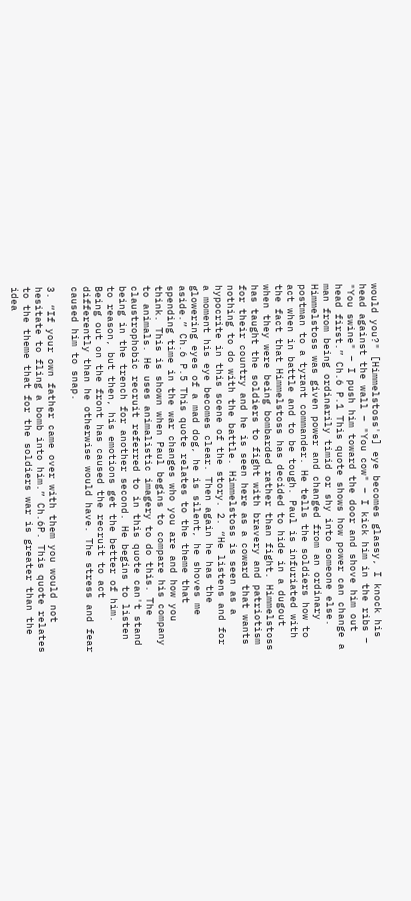would you?" [Himmelstoss's] eye becomes glassy, I knock his head against the wall – "You cow" – I kick him in the ribs – "You swine" – I push him toward the door and shove him out head first.” Ch.6 P.1 This quote shows how power can change a man from being ordinarily timid or shy into someone else. Himmelstoss was given power and changed from an ordinary postman to a tyrant commander. He tells the soldiers how to act when in battle and to be tough. Paul is infuriated with the fact that Himmelstoss has decided to hide in a dugout when they were being bombarded rather than fight. Himmelstoss has taught the soldiers to fight with bravery and patriotism for their country and he is seen here as a coward that wants nothing to do with the battle. Himmelstoss is seen as a hypocrite in this scene of the story. 2. “He listens and for a moment his eye becomes clear. Then again he has the glowering eyes of a mad dog, he is silent, he shoves me aside.” Ch.6 P.5 This quote relates to the theme that spending time in the war changes who you are and how you think. This is shown when Paul begins to compare his company to animals. He uses animalistic imagery to do this. The claustrophobic recruit referred to in this quote can't stand being in the trench for another second. He begins to listen to reason, but then, his emotions get the better of him. Being out on the front has caused the recruit to act differently than he otherwise would have. The stress and fear caused him to snap.

3. “If your own father came over with them you would not hesitate to fling a bomb into him.” Ch.6P. This quote relates to the theme that for the soldiers war is greater than the idea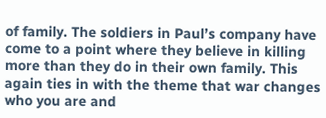of family. The soldiers in Paul’s company have come to a point where they believe in killing more than they do in their own family. This again ties in with the theme that war changes who you are and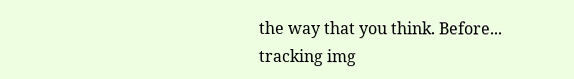the way that you think. Before...
tracking img